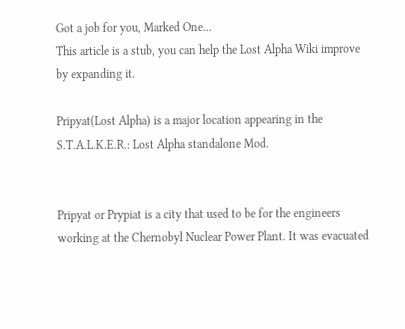Got a job for you, Marked One...
This article is a stub, you can help the Lost Alpha Wiki improve by expanding it.

Pripyat(Lost Alpha) is a major location appearing in the S.T.A.L.K.E.R.: Lost Alpha standalone Mod.


Pripyat or Prypiat is a city that used to be for the engineers working at the Chernobyl Nuclear Power Plant. It was evacuated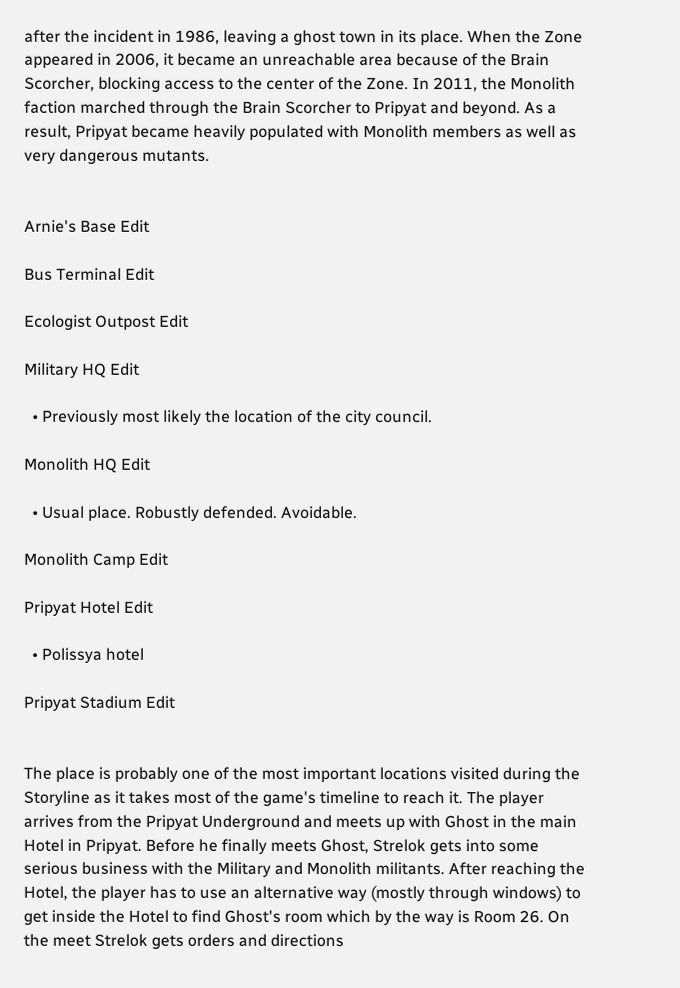after the incident in 1986, leaving a ghost town in its place. When the Zone appeared in 2006, it became an unreachable area because of the Brain Scorcher, blocking access to the center of the Zone. In 2011, the Monolith faction marched through the Brain Scorcher to Pripyat and beyond. As a result, Pripyat became heavily populated with Monolith members as well as very dangerous mutants.


Arnie's Base Edit

Bus Terminal Edit

Ecologist Outpost Edit

Military HQ Edit

  • Previously most likely the location of the city council.

Monolith HQ Edit

  • Usual place. Robustly defended. Avoidable.

Monolith Camp Edit

Pripyat Hotel Edit

  • Polissya hotel

Pripyat Stadium Edit


The place is probably one of the most important locations visited during the Storyline as it takes most of the game's timeline to reach it. The player arrives from the Pripyat Underground and meets up with Ghost in the main Hotel in Pripyat. Before he finally meets Ghost, Strelok gets into some serious business with the Military and Monolith militants. After reaching the Hotel, the player has to use an alternative way (mostly through windows) to get inside the Hotel to find Ghost's room which by the way is Room 26. On the meet Strelok gets orders and directions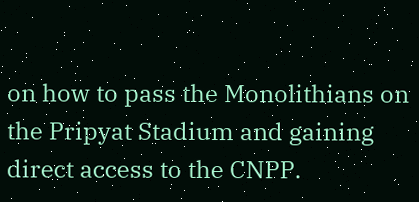on how to pass the Monolithians on the Pripyat Stadium and gaining direct access to the CNPP.